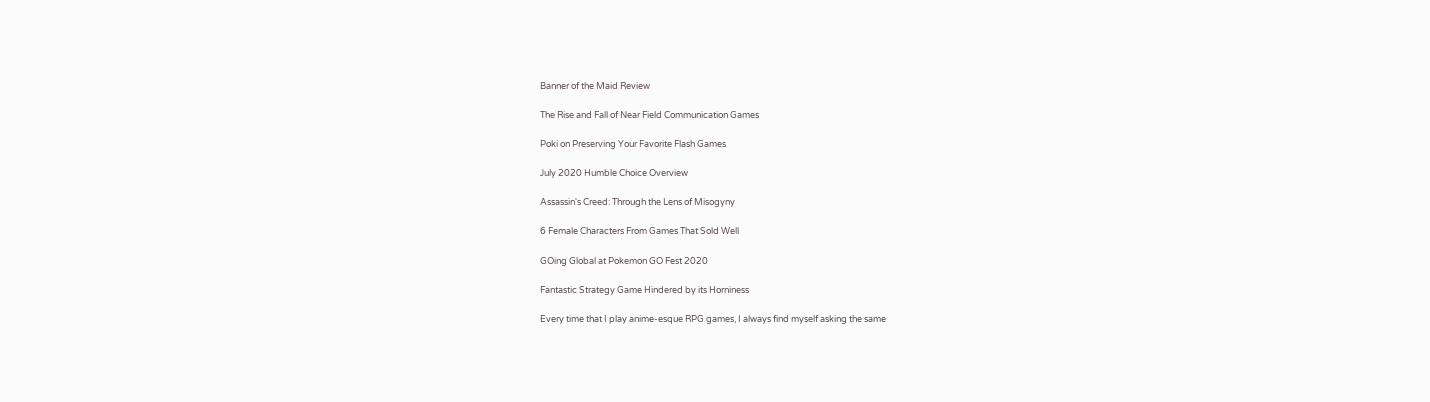Banner of the Maid Review

The Rise and Fall of Near Field Communication Games

Poki on Preserving Your Favorite Flash Games

July 2020 Humble Choice Overview

Assassin's Creed: Through the Lens of Misogyny

6 Female Characters From Games That Sold Well

GOing Global at Pokemon GO Fest 2020

Fantastic Strategy Game Hindered by its Horniness

Every time that I play anime-esque RPG games, I always find myself asking the same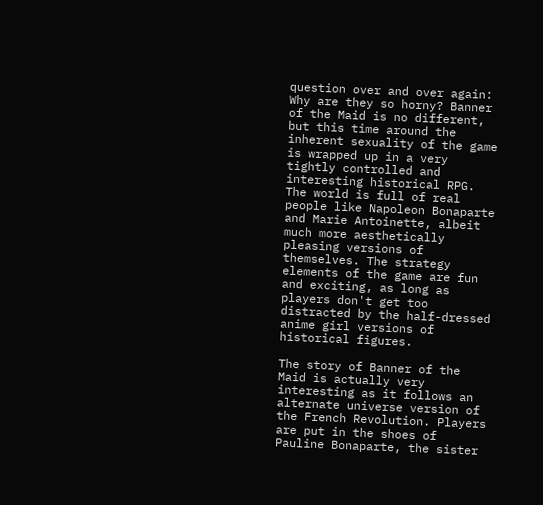question over and over again: Why are they so horny? Banner of the Maid is no different, but this time around the inherent sexuality of the game is wrapped up in a very tightly controlled and interesting historical RPG. The world is full of real people like Napoleon Bonaparte and Marie Antoinette, albeit much more aesthetically pleasing versions of themselves. The strategy elements of the game are fun and exciting, as long as players don't get too distracted by the half-dressed anime girl versions of historical figures.

The story of Banner of the Maid is actually very interesting as it follows an alternate universe version of the French Revolution. Players are put in the shoes of Pauline Bonaparte, the sister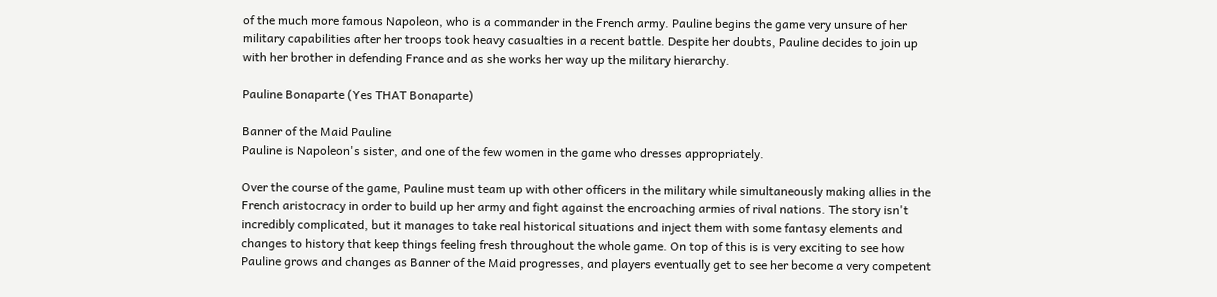of the much more famous Napoleon, who is a commander in the French army. Pauline begins the game very unsure of her military capabilities after her troops took heavy casualties in a recent battle. Despite her doubts, Pauline decides to join up with her brother in defending France and as she works her way up the military hierarchy.

Pauline Bonaparte (Yes THAT Bonaparte)

Banner of the Maid Pauline
Pauline is Napoleon's sister, and one of the few women in the game who dresses appropriately.

Over the course of the game, Pauline must team up with other officers in the military while simultaneously making allies in the French aristocracy in order to build up her army and fight against the encroaching armies of rival nations. The story isn't incredibly complicated, but it manages to take real historical situations and inject them with some fantasy elements and changes to history that keep things feeling fresh throughout the whole game. On top of this is is very exciting to see how Pauline grows and changes as Banner of the Maid progresses, and players eventually get to see her become a very competent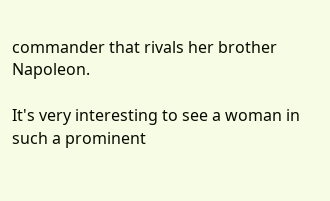commander that rivals her brother Napoleon.

It's very interesting to see a woman in such a prominent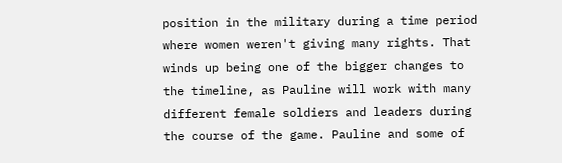position in the military during a time period where women weren't giving many rights. That winds up being one of the bigger changes to the timeline, as Pauline will work with many different female soldiers and leaders during the course of the game. Pauline and some of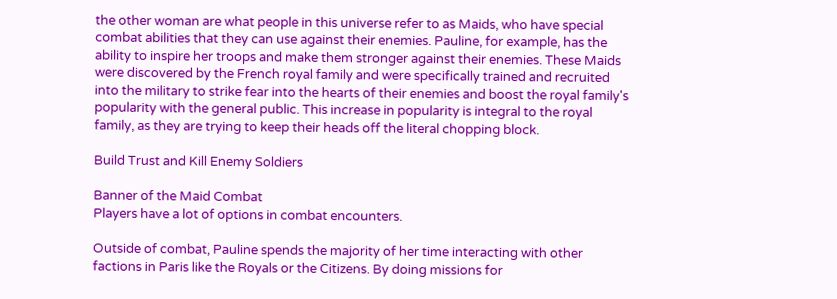the other woman are what people in this universe refer to as Maids, who have special combat abilities that they can use against their enemies. Pauline, for example, has the ability to inspire her troops and make them stronger against their enemies. These Maids were discovered by the French royal family and were specifically trained and recruited into the military to strike fear into the hearts of their enemies and boost the royal family's popularity with the general public. This increase in popularity is integral to the royal family, as they are trying to keep their heads off the literal chopping block.

Build Trust and Kill Enemy Soldiers

Banner of the Maid Combat
Players have a lot of options in combat encounters.

Outside of combat, Pauline spends the majority of her time interacting with other factions in Paris like the Royals or the Citizens. By doing missions for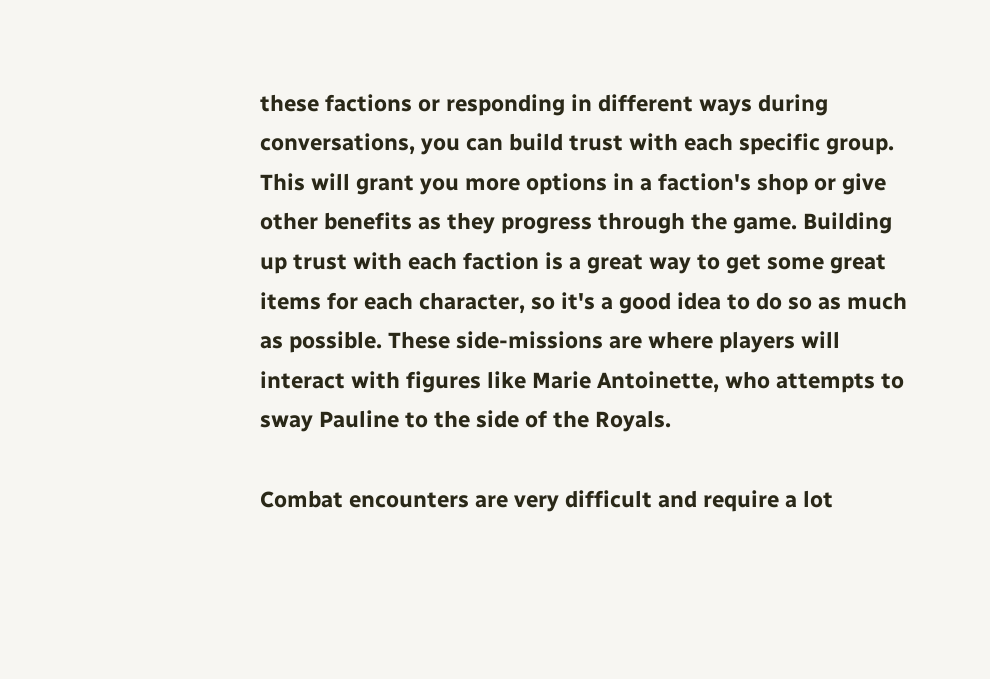these factions or responding in different ways during conversations, you can build trust with each specific group. This will grant you more options in a faction's shop or give other benefits as they progress through the game. Building up trust with each faction is a great way to get some great items for each character, so it's a good idea to do so as much as possible. These side-missions are where players will interact with figures like Marie Antoinette, who attempts to sway Pauline to the side of the Royals.

Combat encounters are very difficult and require a lot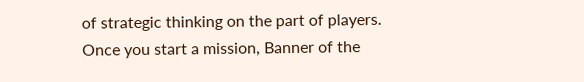of strategic thinking on the part of players. Once you start a mission, Banner of the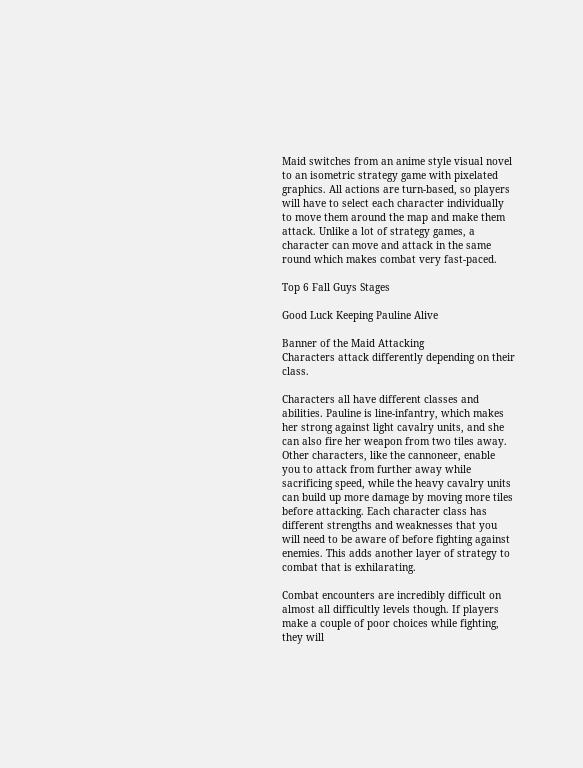Maid switches from an anime style visual novel to an isometric strategy game with pixelated graphics. All actions are turn-based, so players will have to select each character individually to move them around the map and make them attack. Unlike a lot of strategy games, a character can move and attack in the same round which makes combat very fast-paced.

Top 6 Fall Guys Stages

Good Luck Keeping Pauline Alive

Banner of the Maid Attacking
Characters attack differently depending on their class.

Characters all have different classes and abilities. Pauline is line-infantry, which makes her strong against light cavalry units, and she can also fire her weapon from two tiles away. Other characters, like the cannoneer, enable you to attack from further away while sacrificing speed, while the heavy cavalry units can build up more damage by moving more tiles before attacking. Each character class has different strengths and weaknesses that you will need to be aware of before fighting against enemies. This adds another layer of strategy to combat that is exhilarating.

Combat encounters are incredibly difficult on almost all difficultly levels though. If players make a couple of poor choices while fighting, they will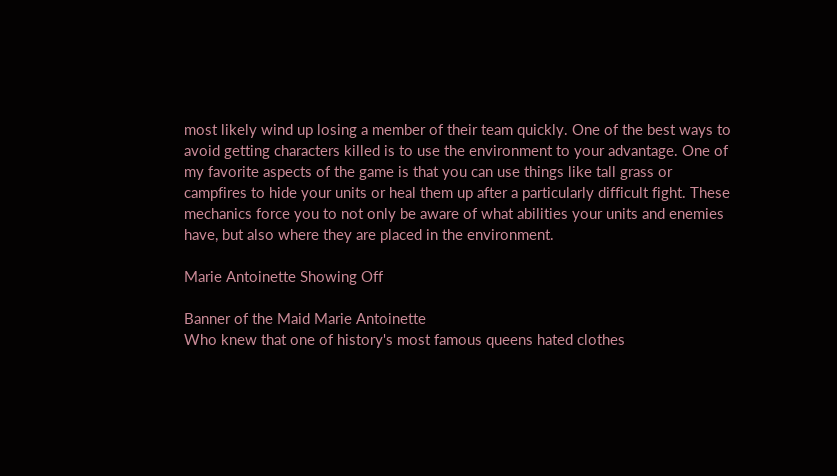most likely wind up losing a member of their team quickly. One of the best ways to avoid getting characters killed is to use the environment to your advantage. One of my favorite aspects of the game is that you can use things like tall grass or campfires to hide your units or heal them up after a particularly difficult fight. These mechanics force you to not only be aware of what abilities your units and enemies have, but also where they are placed in the environment.

Marie Antoinette Showing Off

Banner of the Maid Marie Antoinette
Who knew that one of history's most famous queens hated clothes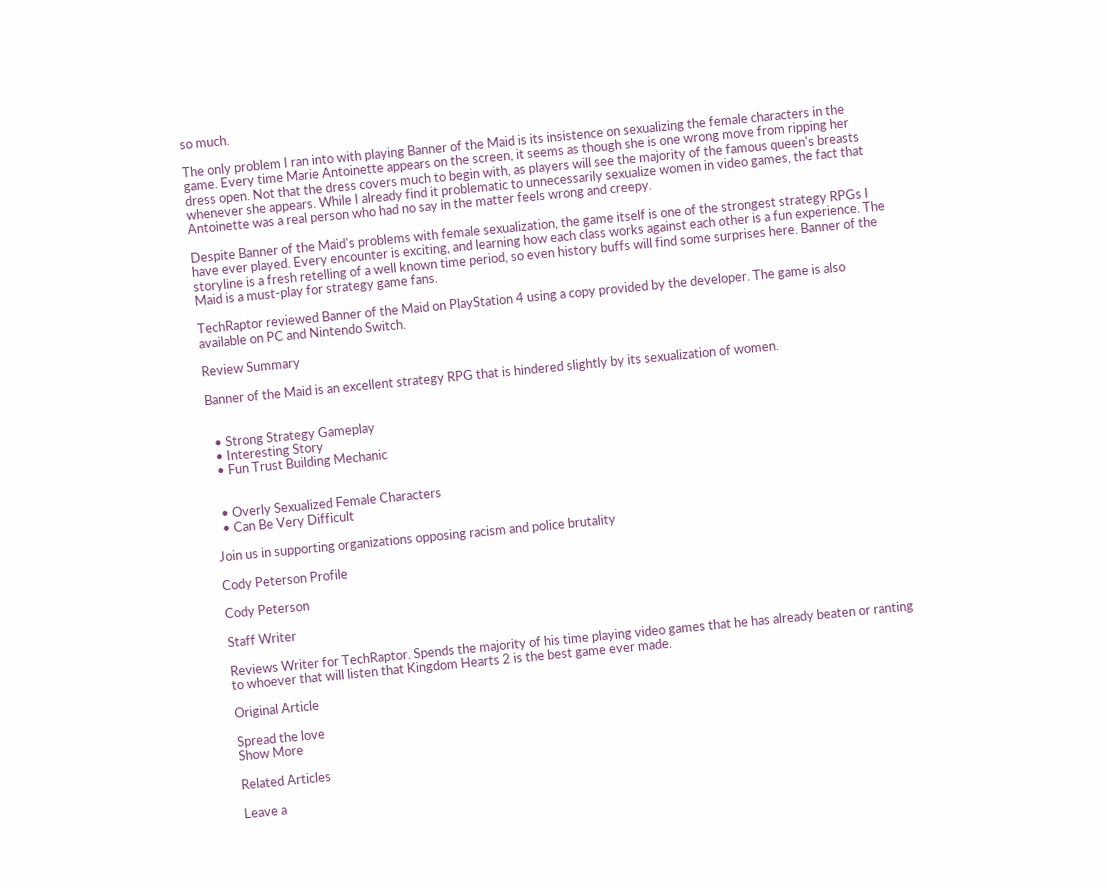so much.

The only problem I ran into with playing Banner of the Maid is its insistence on sexualizing the female characters in the game. Every time Marie Antoinette appears on the screen, it seems as though she is one wrong move from ripping her dress open. Not that the dress covers much to begin with, as players will see the majority of the famous queen's breasts whenever she appears. While I already find it problematic to unnecessarily sexualize women in video games, the fact that Antoinette was a real person who had no say in the matter feels wrong and creepy.

Despite Banner of the Maid's problems with female sexualization, the game itself is one of the strongest strategy RPGs I have ever played. Every encounter is exciting, and learning how each class works against each other is a fun experience. The storyline is a fresh retelling of a well known time period, so even history buffs will find some surprises here. Banner of the Maid is a must-play for strategy game fans.

TechRaptor reviewed Banner of the Maid on PlayStation 4 using a copy provided by the developer. The game is also available on PC and Nintendo Switch.

Review Summary

Banner of the Maid is an excellent strategy RPG that is hindered slightly by its sexualization of women.


  • Strong Strategy Gameplay
  • Interesting Story
  • Fun Trust Building Mechanic


  • Overly Sexualized Female Characters
  • Can Be Very Difficult

Join us in supporting organizations opposing racism and police brutality

Cody Peterson Profile

Cody Peterson

Staff Writer

Reviews Writer for TechRaptor. Spends the majority of his time playing video games that he has already beaten or ranting to whoever that will listen that Kingdom Hearts 2 is the best game ever made.

Original Article

Spread the love
Show More

Related Articles

Leave a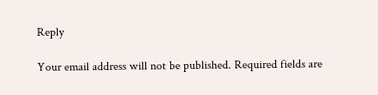Reply

Your email address will not be published. Required fields are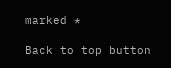marked *

Back to top button